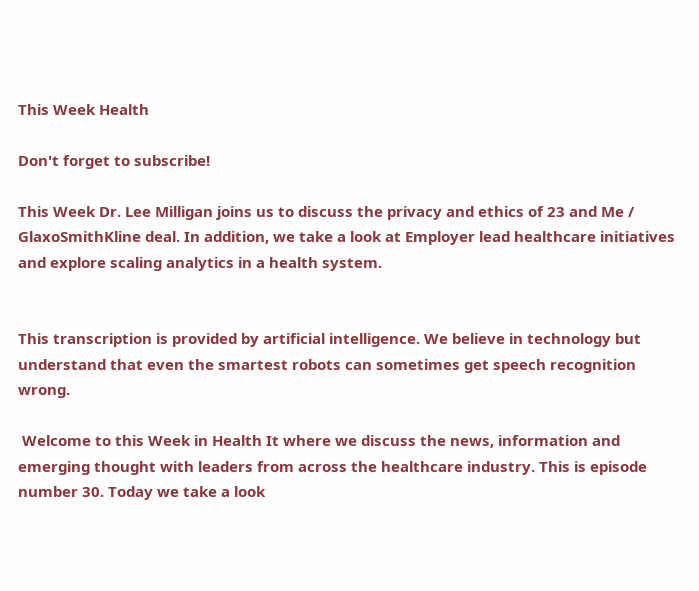This Week Health

Don't forget to subscribe!

This Week Dr. Lee Milligan joins us to discuss the privacy and ethics of 23 and Me / GlaxoSmithKline deal. In addition, we take a look at Employer lead healthcare initiatives and explore scaling analytics in a health system.


This transcription is provided by artificial intelligence. We believe in technology but understand that even the smartest robots can sometimes get speech recognition wrong.

 Welcome to this Week in Health It where we discuss the news, information and emerging thought with leaders from across the healthcare industry. This is episode number 30. Today we take a look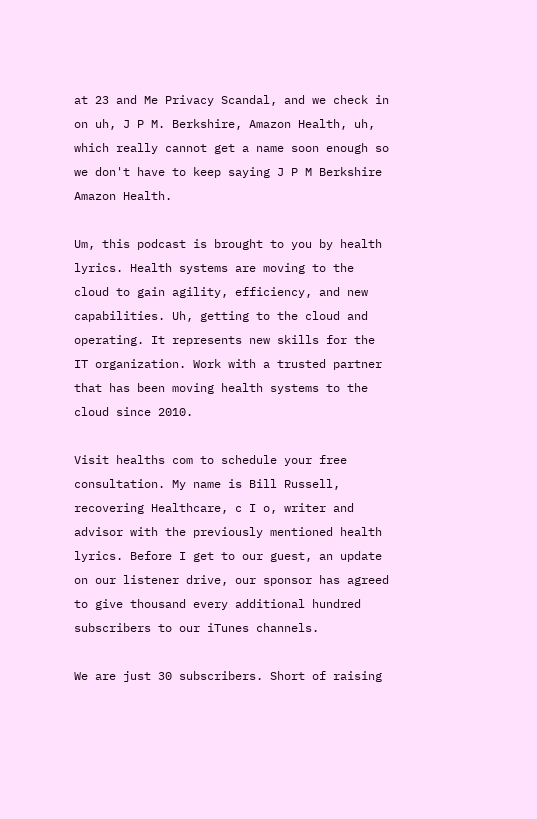at 23 and Me Privacy Scandal, and we check in on uh, J P M. Berkshire, Amazon Health, uh, which really cannot get a name soon enough so we don't have to keep saying J P M Berkshire Amazon Health.

Um, this podcast is brought to you by health lyrics. Health systems are moving to the cloud to gain agility, efficiency, and new capabilities. Uh, getting to the cloud and operating. It represents new skills for the IT organization. Work with a trusted partner that has been moving health systems to the cloud since 2010.

Visit healths com to schedule your free consultation. My name is Bill Russell, recovering Healthcare, c I o, writer and advisor with the previously mentioned health lyrics. Before I get to our guest, an update on our listener drive, our sponsor has agreed to give thousand every additional hundred subscribers to our iTunes channels.

We are just 30 subscribers. Short of raising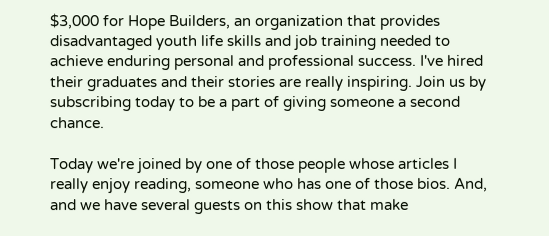$3,000 for Hope Builders, an organization that provides disadvantaged youth life skills and job training needed to achieve enduring personal and professional success. I've hired their graduates and their stories are really inspiring. Join us by subscribing today to be a part of giving someone a second chance.

Today we're joined by one of those people whose articles I really enjoy reading, someone who has one of those bios. And, and we have several guests on this show that make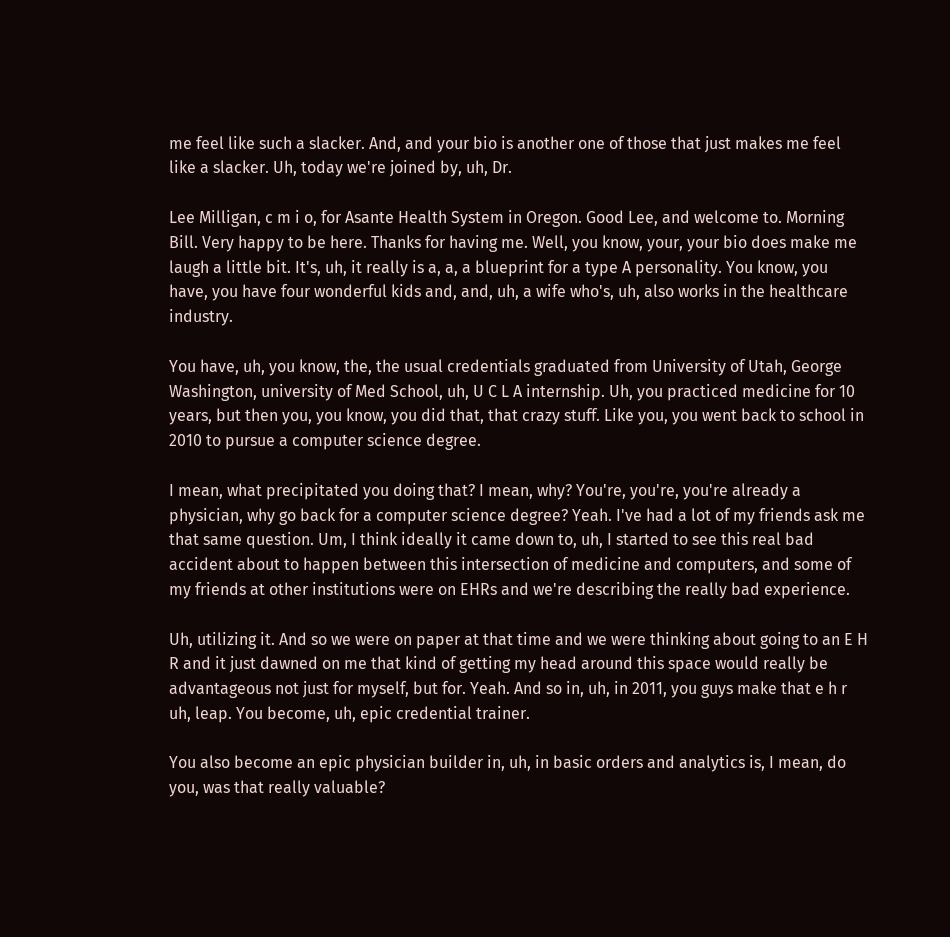me feel like such a slacker. And, and your bio is another one of those that just makes me feel like a slacker. Uh, today we're joined by, uh, Dr.

Lee Milligan, c m i o, for Asante Health System in Oregon. Good Lee, and welcome to. Morning Bill. Very happy to be here. Thanks for having me. Well, you know, your, your bio does make me laugh a little bit. It's, uh, it really is a, a, a blueprint for a type A personality. You know, you have, you have four wonderful kids and, and, uh, a wife who's, uh, also works in the healthcare industry.

You have, uh, you know, the, the usual credentials graduated from University of Utah, George Washington, university of Med School, uh, U C L A internship. Uh, you practiced medicine for 10 years, but then you, you know, you did that, that crazy stuff. Like you, you went back to school in 2010 to pursue a computer science degree.

I mean, what precipitated you doing that? I mean, why? You're, you're, you're already a physician, why go back for a computer science degree? Yeah. I've had a lot of my friends ask me that same question. Um, I think ideally it came down to, uh, I started to see this real bad accident about to happen between this intersection of medicine and computers, and some of my friends at other institutions were on EHRs and we're describing the really bad experience.

Uh, utilizing it. And so we were on paper at that time and we were thinking about going to an E H R and it just dawned on me that kind of getting my head around this space would really be advantageous not just for myself, but for. Yeah. And so in, uh, in 2011, you guys make that e h r uh, leap. You become, uh, epic credential trainer.

You also become an epic physician builder in, uh, in basic orders and analytics is, I mean, do you, was that really valuable?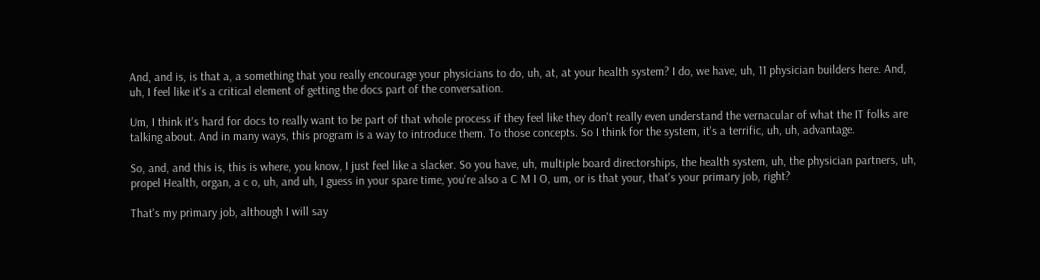And, and is, is that a, a something that you really encourage your physicians to do, uh, at, at your health system? I do, we have, uh, 11 physician builders here. And, uh, I feel like it's a critical element of getting the docs part of the conversation.

Um, I think it's hard for docs to really want to be part of that whole process if they feel like they don't really even understand the vernacular of what the IT folks are talking about. And in many ways, this program is a way to introduce them. To those concepts. So I think for the system, it's a terrific, uh, uh, advantage.

So, and, and this is, this is where, you know, I just feel like a slacker. So you have, uh, multiple board directorships, the health system, uh, the physician partners, uh, propel Health, organ, a c o, uh, and uh, I guess in your spare time, you're also a C M I O, um, or is that your, that's your primary job, right?

That's my primary job, although I will say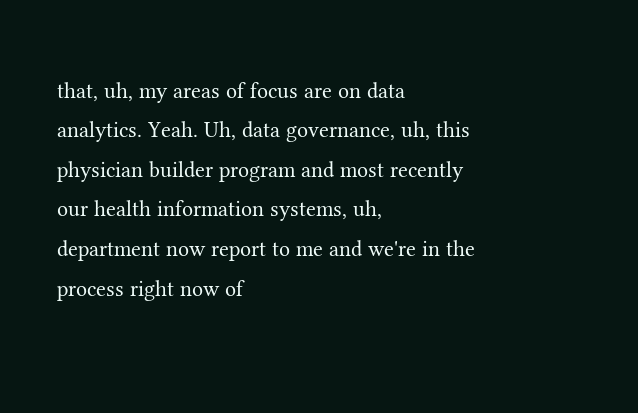that, uh, my areas of focus are on data analytics. Yeah. Uh, data governance, uh, this physician builder program and most recently our health information systems, uh, department now report to me and we're in the process right now of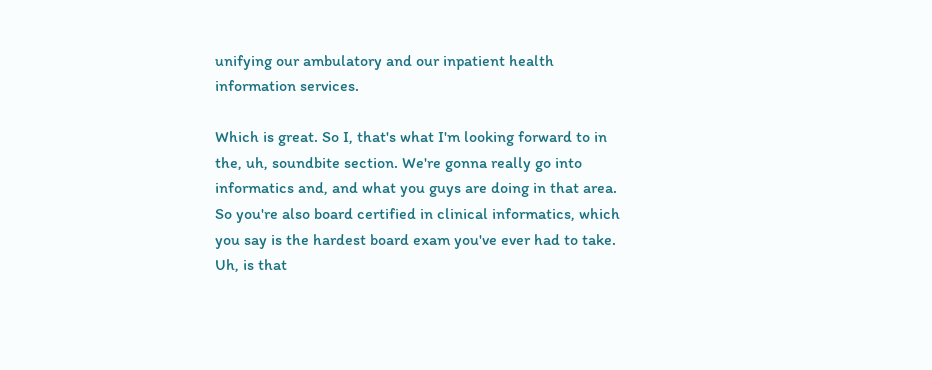unifying our ambulatory and our inpatient health information services.

Which is great. So I, that's what I'm looking forward to in the, uh, soundbite section. We're gonna really go into informatics and, and what you guys are doing in that area. So you're also board certified in clinical informatics, which you say is the hardest board exam you've ever had to take. Uh, is that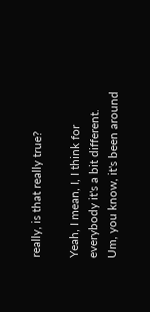really, is that really true?

Yeah, I mean, I, I think for everybody it's a bit different. Um, you know, it's been around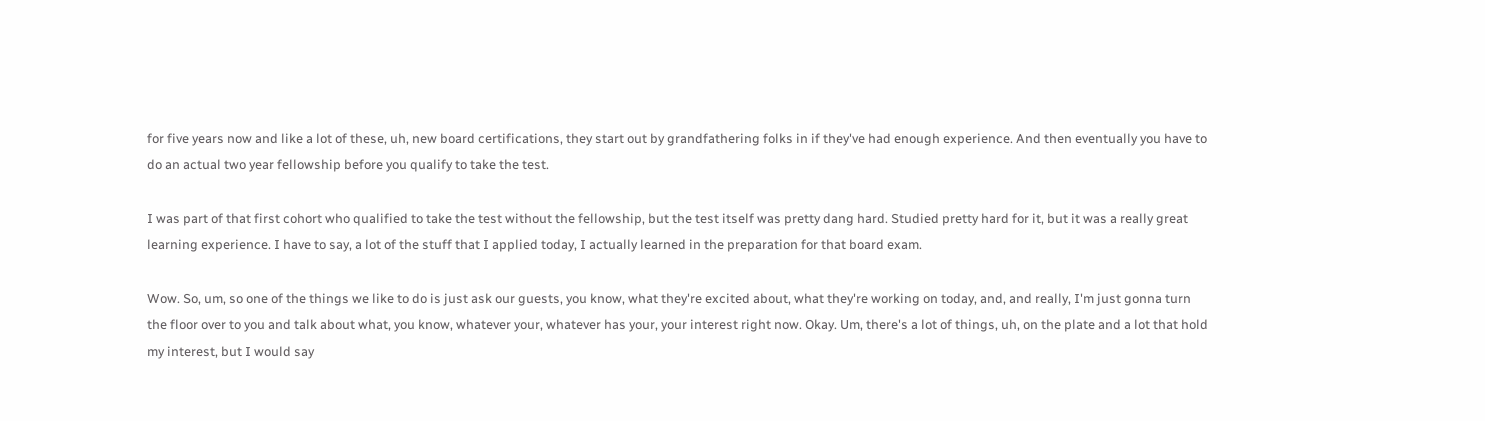for five years now and like a lot of these, uh, new board certifications, they start out by grandfathering folks in if they've had enough experience. And then eventually you have to do an actual two year fellowship before you qualify to take the test.

I was part of that first cohort who qualified to take the test without the fellowship, but the test itself was pretty dang hard. Studied pretty hard for it, but it was a really great learning experience. I have to say, a lot of the stuff that I applied today, I actually learned in the preparation for that board exam.

Wow. So, um, so one of the things we like to do is just ask our guests, you know, what they're excited about, what they're working on today, and, and really, I'm just gonna turn the floor over to you and talk about what, you know, whatever your, whatever has your, your interest right now. Okay. Um, there's a lot of things, uh, on the plate and a lot that hold my interest, but I would say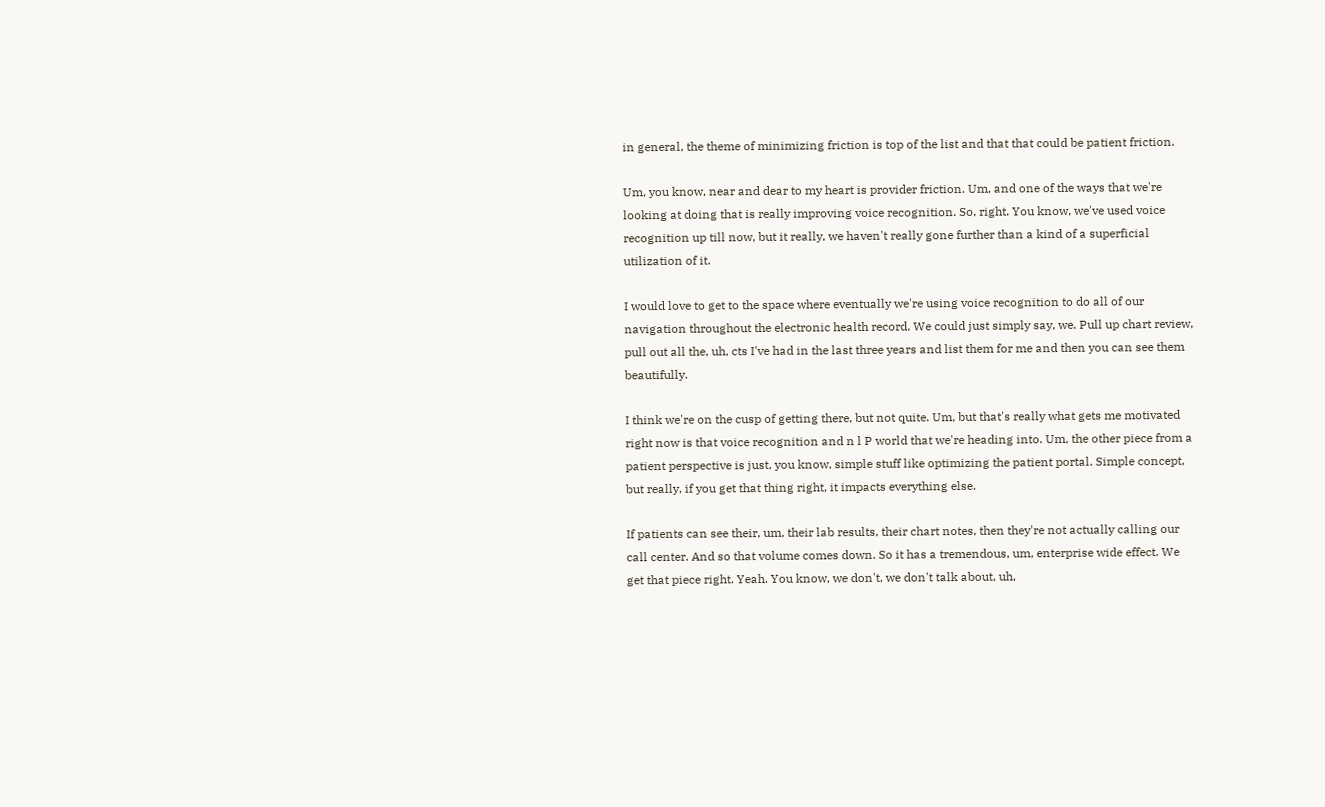in general, the theme of minimizing friction is top of the list and that that could be patient friction.

Um, you know, near and dear to my heart is provider friction. Um, and one of the ways that we're looking at doing that is really improving voice recognition. So, right. You know, we've used voice recognition up till now, but it really, we haven't really gone further than a kind of a superficial utilization of it.

I would love to get to the space where eventually we're using voice recognition to do all of our navigation throughout the electronic health record. We could just simply say, we. Pull up chart review, pull out all the, uh, cts I've had in the last three years and list them for me and then you can see them beautifully.

I think we're on the cusp of getting there, but not quite. Um, but that's really what gets me motivated right now is that voice recognition and n l P world that we're heading into. Um, the other piece from a patient perspective is just, you know, simple stuff like optimizing the patient portal. Simple concept, but really, if you get that thing right, it impacts everything else.

If patients can see their, um, their lab results, their chart notes, then they're not actually calling our call center. And so that volume comes down. So it has a tremendous, um, enterprise wide effect. We get that piece right. Yeah. You know, we don't, we don't talk about, uh,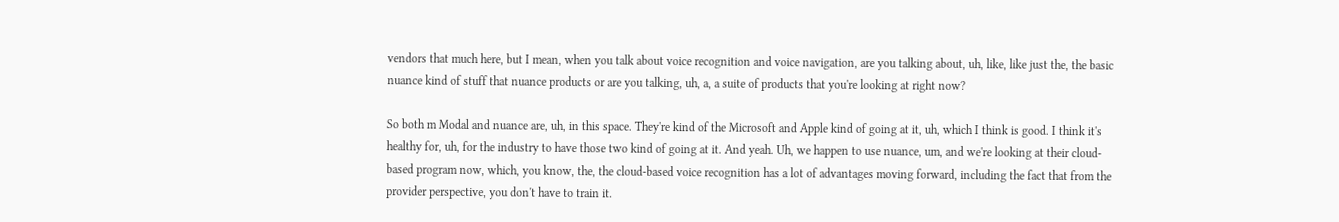vendors that much here, but I mean, when you talk about voice recognition and voice navigation, are you talking about, uh, like, like just the, the basic nuance kind of stuff that nuance products or are you talking, uh, a, a suite of products that you're looking at right now?

So both m Modal and nuance are, uh, in this space. They're kind of the Microsoft and Apple kind of going at it, uh, which I think is good. I think it's healthy for, uh, for the industry to have those two kind of going at it. And yeah. Uh, we happen to use nuance, um, and we're looking at their cloud-based program now, which, you know, the, the cloud-based voice recognition has a lot of advantages moving forward, including the fact that from the provider perspective, you don't have to train it.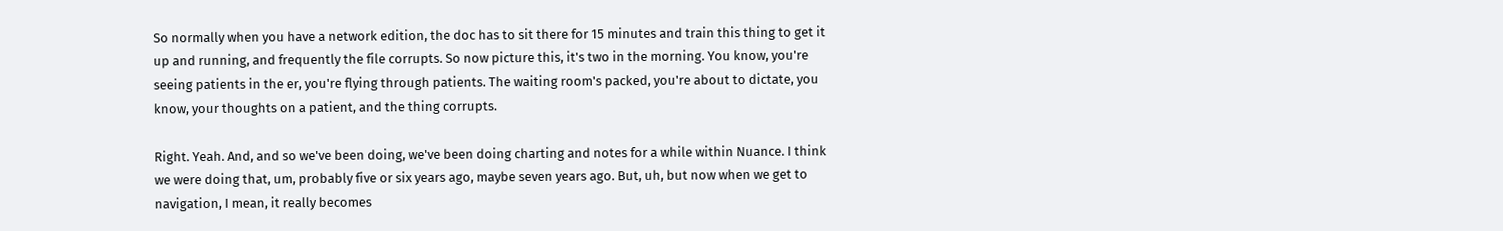So normally when you have a network edition, the doc has to sit there for 15 minutes and train this thing to get it up and running, and frequently the file corrupts. So now picture this, it's two in the morning. You know, you're seeing patients in the er, you're flying through patients. The waiting room's packed, you're about to dictate, you know, your thoughts on a patient, and the thing corrupts.

Right. Yeah. And, and so we've been doing, we've been doing charting and notes for a while within Nuance. I think we were doing that, um, probably five or six years ago, maybe seven years ago. But, uh, but now when we get to navigation, I mean, it really becomes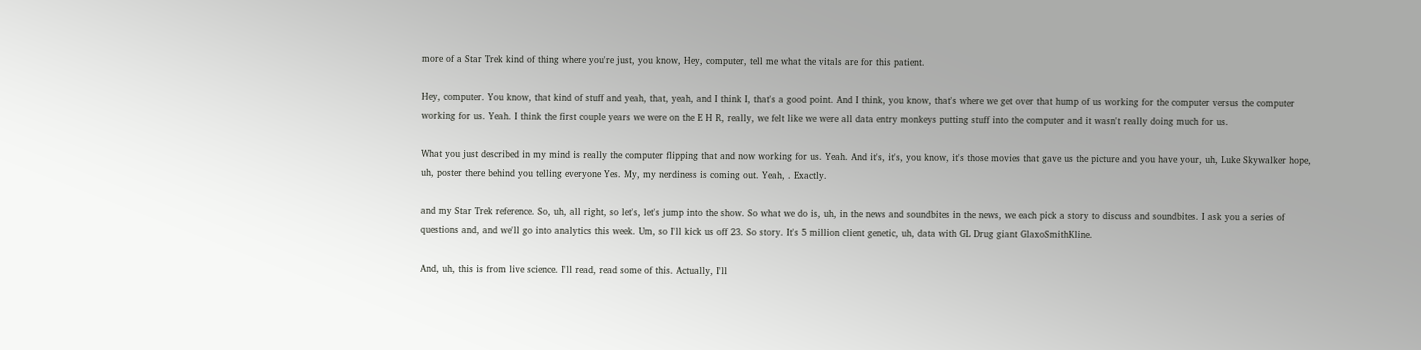more of a Star Trek kind of thing where you're just, you know, Hey, computer, tell me what the vitals are for this patient.

Hey, computer. You know, that kind of stuff and yeah, that, yeah, and I think I, that's a good point. And I think, you know, that's where we get over that hump of us working for the computer versus the computer working for us. Yeah. I think the first couple years we were on the E H R, really, we felt like we were all data entry monkeys putting stuff into the computer and it wasn't really doing much for us.

What you just described in my mind is really the computer flipping that and now working for us. Yeah. And it's, it's, you know, it's those movies that gave us the picture and you have your, uh, Luke Skywalker hope, uh, poster there behind you telling everyone Yes. My, my nerdiness is coming out. Yeah, . Exactly.

and my Star Trek reference. So, uh, all right, so let's, let's jump into the show. So what we do is, uh, in the news and soundbites in the news, we each pick a story to discuss and soundbites. I ask you a series of questions and, and we'll go into analytics this week. Um, so I'll kick us off 23. So story. It's 5 million client genetic, uh, data with GL Drug giant GlaxoSmithKline.

And, uh, this is from live science. I'll read, read some of this. Actually, I'll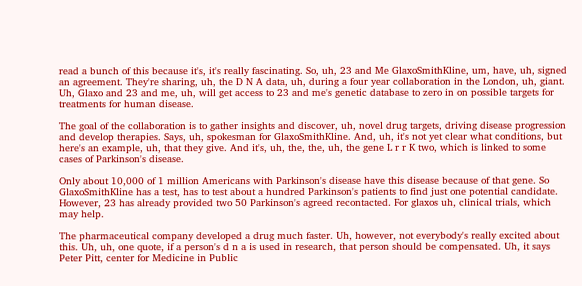read a bunch of this because it's, it's really fascinating. So, uh, 23 and Me GlaxoSmithKline, um, have, uh, signed an agreement. They're sharing, uh, the D N A data, uh, during a four year collaboration in the London, uh, giant. Uh, Glaxo and 23 and me, uh, will get access to 23 and me's genetic database to zero in on possible targets for treatments for human disease.

The goal of the collaboration is to gather insights and discover, uh, novel drug targets, driving disease progression and develop therapies. Says, uh, spokesman for GlaxoSmithKline. And, uh, it's not yet clear what conditions, but here's an example, uh, that they give. And it's, uh, the, the, uh, the gene L r r K two, which is linked to some cases of Parkinson's disease.

Only about 10,000 of 1 million Americans with Parkinson's disease have this disease because of that gene. So GlaxoSmithKline has a test, has to test about a hundred Parkinson's patients to find just one potential candidate. However, 23 has already provided two 50 Parkinson's agreed recontacted. For glaxos uh, clinical trials, which may help.

The pharmaceutical company developed a drug much faster. Uh, however, not everybody's really excited about this. Uh, uh, one quote, if a person's d n a is used in research, that person should be compensated. Uh, it says Peter Pitt, center for Medicine in Public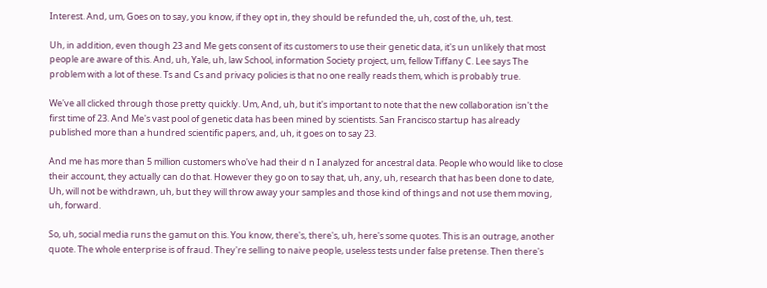Interest. And, um, Goes on to say, you know, if they opt in, they should be refunded the, uh, cost of the, uh, test.

Uh, in addition, even though 23 and Me gets consent of its customers to use their genetic data, it's un unlikely that most people are aware of this. And, uh, Yale, uh, law School, information Society project, um, fellow Tiffany C. Lee says The problem with a lot of these. Ts and Cs and privacy policies is that no one really reads them, which is probably true.

We've all clicked through those pretty quickly. Um, And, uh, but it's important to note that the new collaboration isn't the first time of 23. And Me's vast pool of genetic data has been mined by scientists. San Francisco startup has already published more than a hundred scientific papers, and, uh, it goes on to say 23.

And me has more than 5 million customers who've had their d n I analyzed for ancestral data. People who would like to close their account, they actually can do that. However they go on to say that, uh, any, uh, research that has been done to date, Uh, will not be withdrawn, uh, but they will throw away your samples and those kind of things and not use them moving, uh, forward.

So, uh, social media runs the gamut on this. You know, there's, there's, uh, here's some quotes. This is an outrage, another quote. The whole enterprise is of fraud. They're selling to naive people, useless tests under false pretense. Then there's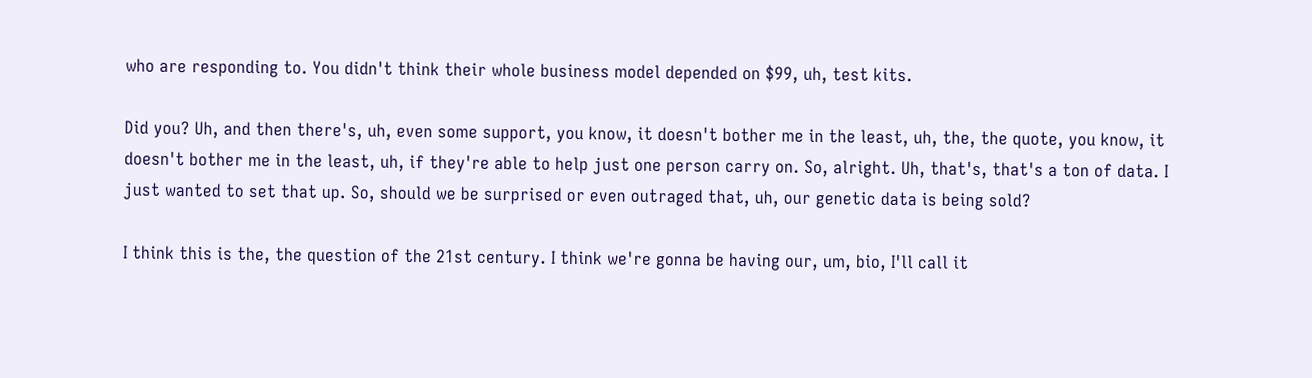who are responding to. You didn't think their whole business model depended on $99, uh, test kits.

Did you? Uh, and then there's, uh, even some support, you know, it doesn't bother me in the least, uh, the, the quote, you know, it doesn't bother me in the least, uh, if they're able to help just one person carry on. So, alright. Uh, that's, that's a ton of data. I just wanted to set that up. So, should we be surprised or even outraged that, uh, our genetic data is being sold?

I think this is the, the question of the 21st century. I think we're gonna be having our, um, bio, I'll call it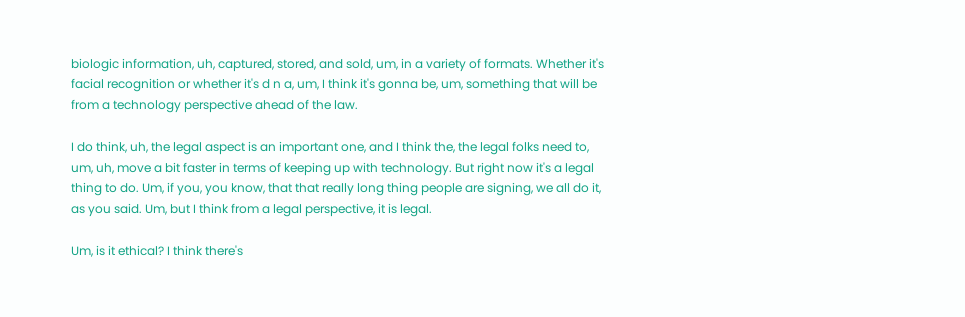biologic information, uh, captured, stored, and sold, um, in a variety of formats. Whether it's facial recognition or whether it's d n a, um, I think it's gonna be, um, something that will be from a technology perspective ahead of the law.

I do think, uh, the legal aspect is an important one, and I think the, the legal folks need to, um, uh, move a bit faster in terms of keeping up with technology. But right now it's a legal thing to do. Um, if you, you know, that that really long thing people are signing, we all do it, as you said. Um, but I think from a legal perspective, it is legal.

Um, is it ethical? I think there's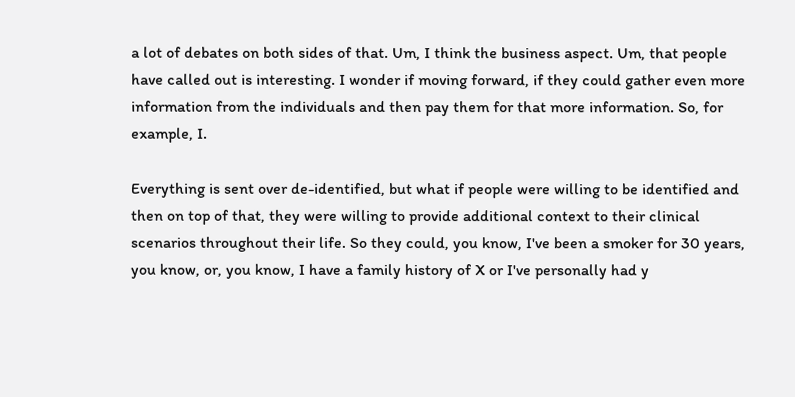a lot of debates on both sides of that. Um, I think the business aspect. Um, that people have called out is interesting. I wonder if moving forward, if they could gather even more information from the individuals and then pay them for that more information. So, for example, I.

Everything is sent over de-identified, but what if people were willing to be identified and then on top of that, they were willing to provide additional context to their clinical scenarios throughout their life. So they could, you know, I've been a smoker for 30 years, you know, or, you know, I have a family history of X or I've personally had y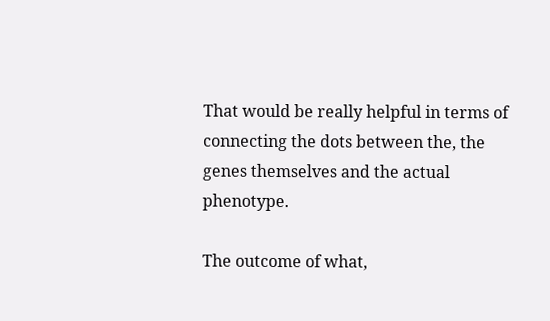That would be really helpful in terms of connecting the dots between the, the genes themselves and the actual phenotype.

The outcome of what,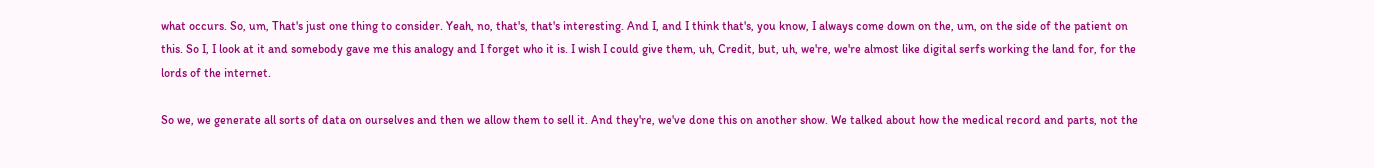what occurs. So, um, That's just one thing to consider. Yeah, no, that's, that's interesting. And I, and I think that's, you know, I always come down on the, um, on the side of the patient on this. So I, I look at it and somebody gave me this analogy and I forget who it is. I wish I could give them, uh, Credit, but, uh, we're, we're almost like digital serfs working the land for, for the lords of the internet.

So we, we generate all sorts of data on ourselves and then we allow them to sell it. And they're, we've done this on another show. We talked about how the medical record and parts, not the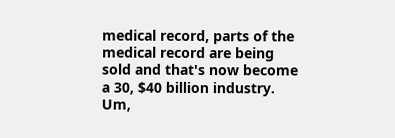medical record, parts of the medical record are being sold and that's now become a 30, $40 billion industry. Um,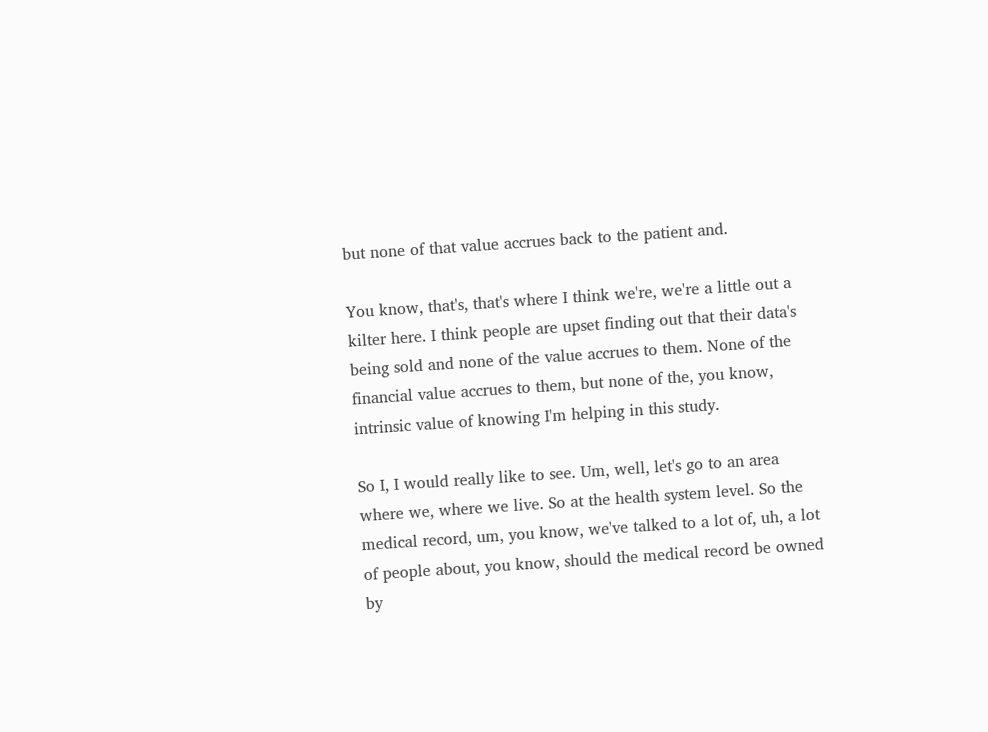but none of that value accrues back to the patient and.

You know, that's, that's where I think we're, we're a little out a kilter here. I think people are upset finding out that their data's being sold and none of the value accrues to them. None of the financial value accrues to them, but none of the, you know, intrinsic value of knowing I'm helping in this study.

So I, I would really like to see. Um, well, let's go to an area where we, where we live. So at the health system level. So the medical record, um, you know, we've talked to a lot of, uh, a lot of people about, you know, should the medical record be owned by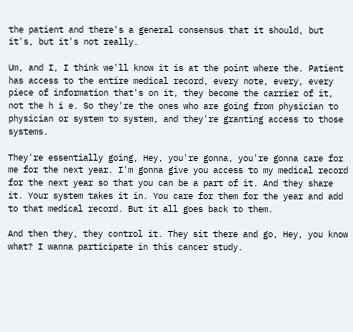the patient and there's a general consensus that it should, but it's, but it's not really.

Um, and I, I think we'll know it is at the point where the. Patient has access to the entire medical record, every note, every, every piece of information that's on it, they become the carrier of it, not the h i e. So they're the ones who are going from physician to physician or system to system, and they're granting access to those systems.

They're essentially going, Hey, you're gonna, you're gonna care for me for the next year. I'm gonna give you access to my medical record for the next year so that you can be a part of it. And they share it. Your system takes it in. You care for them for the year and add to that medical record. But it all goes back to them.

And then they, they control it. They sit there and go, Hey, you know what? I wanna participate in this cancer study.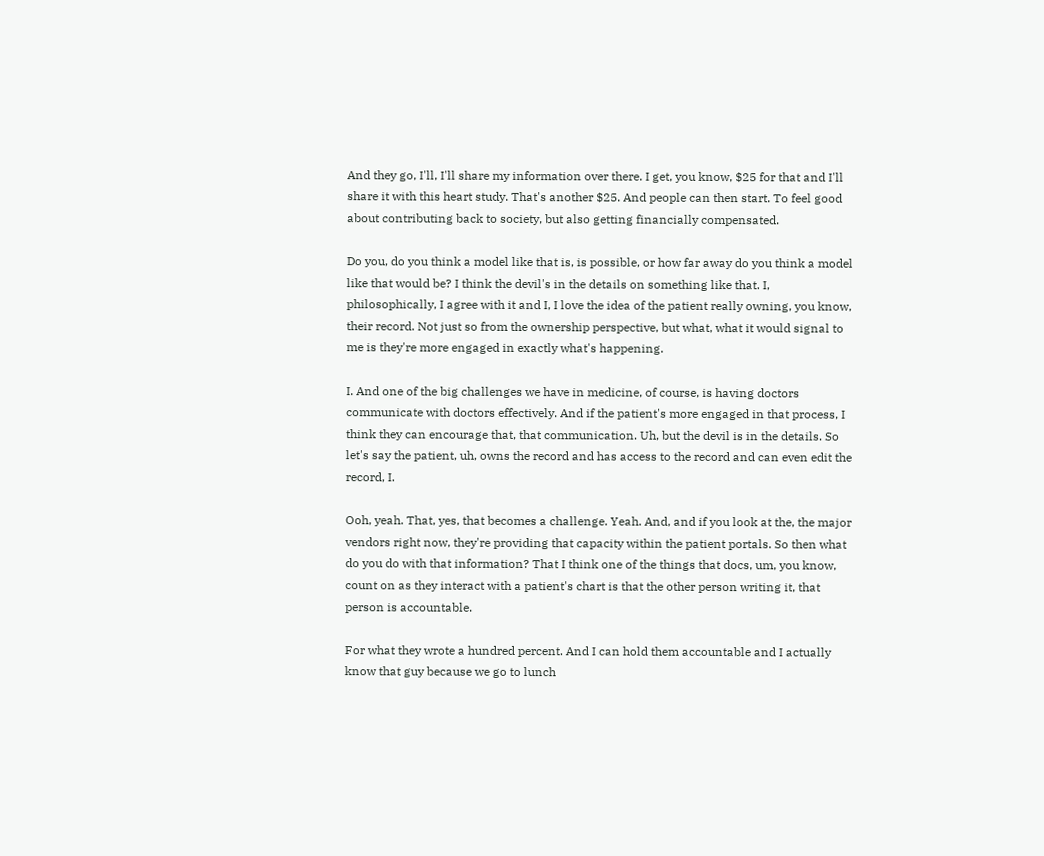And they go, I'll, I'll share my information over there. I get, you know, $25 for that and I'll share it with this heart study. That's another $25. And people can then start. To feel good about contributing back to society, but also getting financially compensated.

Do you, do you think a model like that is, is possible, or how far away do you think a model like that would be? I think the devil's in the details on something like that. I, philosophically, I agree with it and I, I love the idea of the patient really owning, you know, their record. Not just so from the ownership perspective, but what, what it would signal to me is they're more engaged in exactly what's happening.

I. And one of the big challenges we have in medicine, of course, is having doctors communicate with doctors effectively. And if the patient's more engaged in that process, I think they can encourage that, that communication. Uh, but the devil is in the details. So let's say the patient, uh, owns the record and has access to the record and can even edit the record, I.

Ooh, yeah. That, yes, that becomes a challenge. Yeah. And, and if you look at the, the major vendors right now, they're providing that capacity within the patient portals. So then what do you do with that information? That I think one of the things that docs, um, you know, count on as they interact with a patient's chart is that the other person writing it, that person is accountable.

For what they wrote a hundred percent. And I can hold them accountable and I actually know that guy because we go to lunch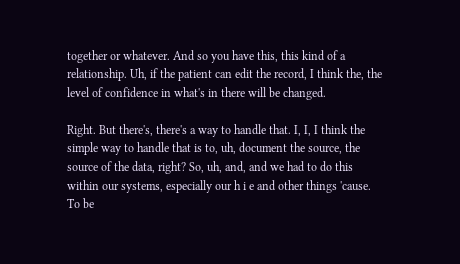together or whatever. And so you have this, this kind of a relationship. Uh, if the patient can edit the record, I think the, the level of confidence in what's in there will be changed.

Right. But there's, there's a way to handle that. I, I, I think the simple way to handle that is to, uh, document the source, the source of the data, right? So, uh, and, and we had to do this within our systems, especially our h i e and other things 'cause. To be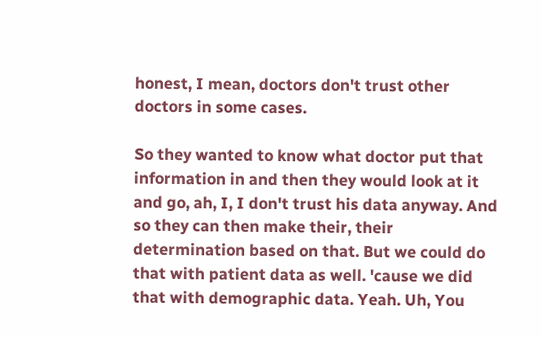honest, I mean, doctors don't trust other doctors in some cases.

So they wanted to know what doctor put that information in and then they would look at it and go, ah, I, I don't trust his data anyway. And so they can then make their, their determination based on that. But we could do that with patient data as well. 'cause we did that with demographic data. Yeah. Uh, You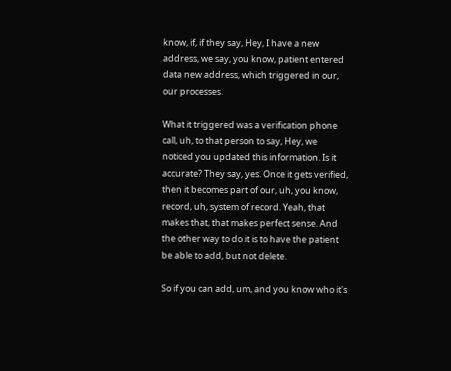know, if, if they say, Hey, I have a new address, we say, you know, patient entered data new address, which triggered in our, our processes.

What it triggered was a verification phone call, uh, to that person to say, Hey, we noticed you updated this information. Is it accurate? They say, yes. Once it gets verified, then it becomes part of our, uh, you know, record, uh, system of record. Yeah, that makes that, that makes perfect sense. And the other way to do it is to have the patient be able to add, but not delete.

So if you can add, um, and you know who it's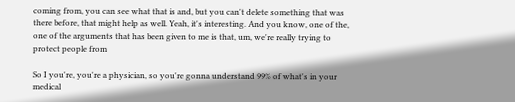coming from, you can see what that is and, but you can't delete something that was there before, that might help as well. Yeah, it's interesting. And you know, one of the, one of the arguments that has been given to me is that, um, we're really trying to protect people from

So I you're, you're a physician, so you're gonna understand 99% of what's in your medical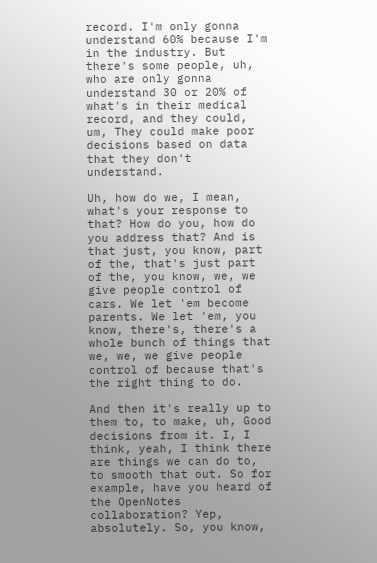record. I'm only gonna understand 60% because I'm in the industry. But there's some people, uh, who are only gonna understand 30 or 20% of what's in their medical record, and they could, um, They could make poor decisions based on data that they don't understand.

Uh, how do we, I mean, what's your response to that? How do you, how do you address that? And is that just, you know, part of the, that's just part of the, you know, we, we give people control of cars. We let 'em become parents. We let 'em, you know, there's, there's a whole bunch of things that we, we, we give people control of because that's the right thing to do.

And then it's really up to them to, to make, uh, Good decisions from it. I, I think, yeah, I think there are things we can do to, to smooth that out. So for example, have you heard of the OpenNotes collaboration? Yep, absolutely. So, you know,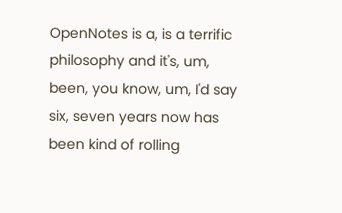OpenNotes is a, is a terrific philosophy and it's, um, been, you know, um, I'd say six, seven years now has been kind of rolling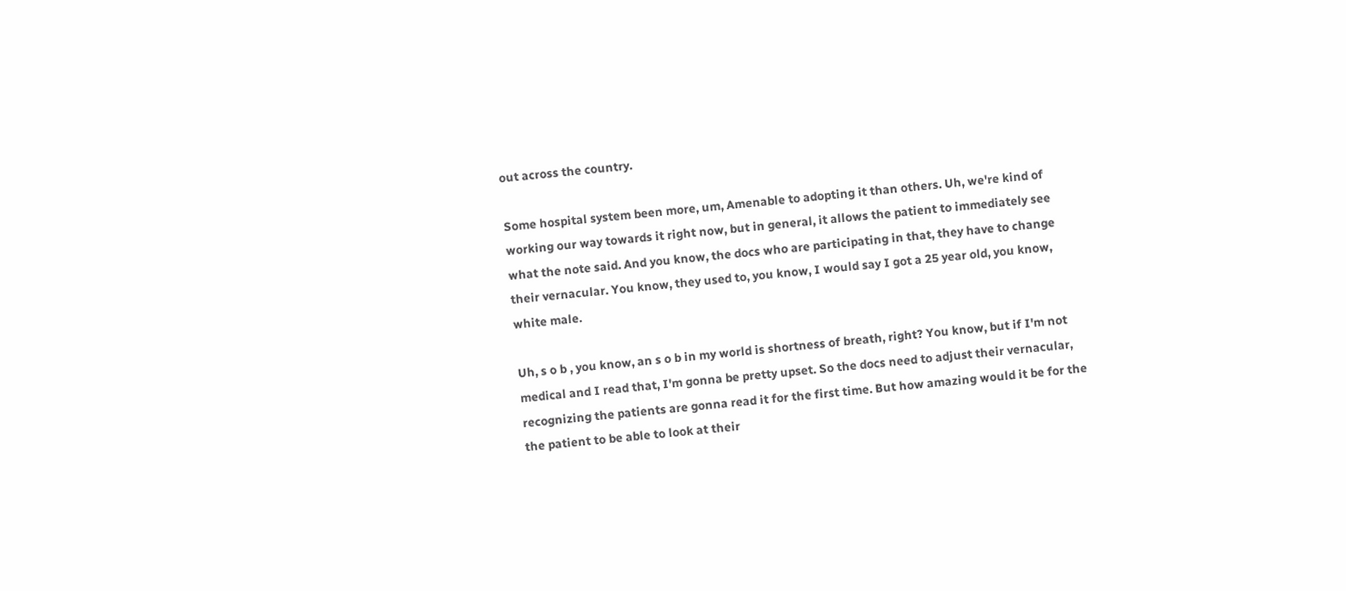out across the country.

Some hospital system been more, um, Amenable to adopting it than others. Uh, we're kind of working our way towards it right now, but in general, it allows the patient to immediately see what the note said. And you know, the docs who are participating in that, they have to change their vernacular. You know, they used to, you know, I would say I got a 25 year old, you know, white male.

Uh, s o b , you know, an s o b in my world is shortness of breath, right? You know, but if I'm not medical and I read that, I'm gonna be pretty upset. So the docs need to adjust their vernacular, recognizing the patients are gonna read it for the first time. But how amazing would it be for the the patient to be able to look at their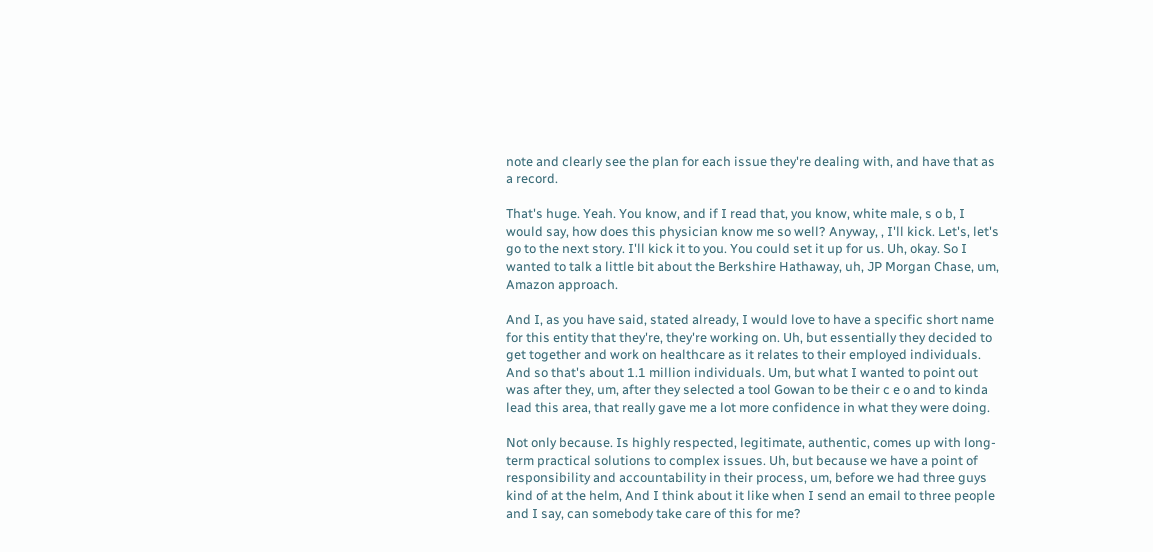note and clearly see the plan for each issue they're dealing with, and have that as a record.

That's huge. Yeah. You know, and if I read that, you know, white male, s o b, I would say, how does this physician know me so well? Anyway, , I'll kick. Let's, let's go to the next story. I'll kick it to you. You could set it up for us. Uh, okay. So I wanted to talk a little bit about the Berkshire Hathaway, uh, JP Morgan Chase, um, Amazon approach.

And I, as you have said, stated already, I would love to have a specific short name for this entity that they're, they're working on. Uh, but essentially they decided to get together and work on healthcare as it relates to their employed individuals. And so that's about 1.1 million individuals. Um, but what I wanted to point out was after they, um, after they selected a tool Gowan to be their c e o and to kinda lead this area, that really gave me a lot more confidence in what they were doing.

Not only because. Is highly respected, legitimate, authentic, comes up with long-term practical solutions to complex issues. Uh, but because we have a point of responsibility and accountability in their process, um, before we had three guys kind of at the helm, And I think about it like when I send an email to three people and I say, can somebody take care of this for me?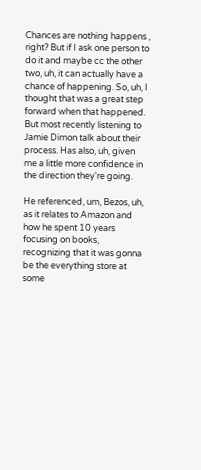Chances are nothing happens , right? But if I ask one person to do it and maybe cc the other two, uh, it can actually have a chance of happening. So, uh, I thought that was a great step forward when that happened. But most recently listening to Jamie Dimon talk about their process. Has also, uh, given me a little more confidence in the direction they're going.

He referenced, um, Bezos, uh, as it relates to Amazon and how he spent 10 years focusing on books, recognizing that it was gonna be the everything store at some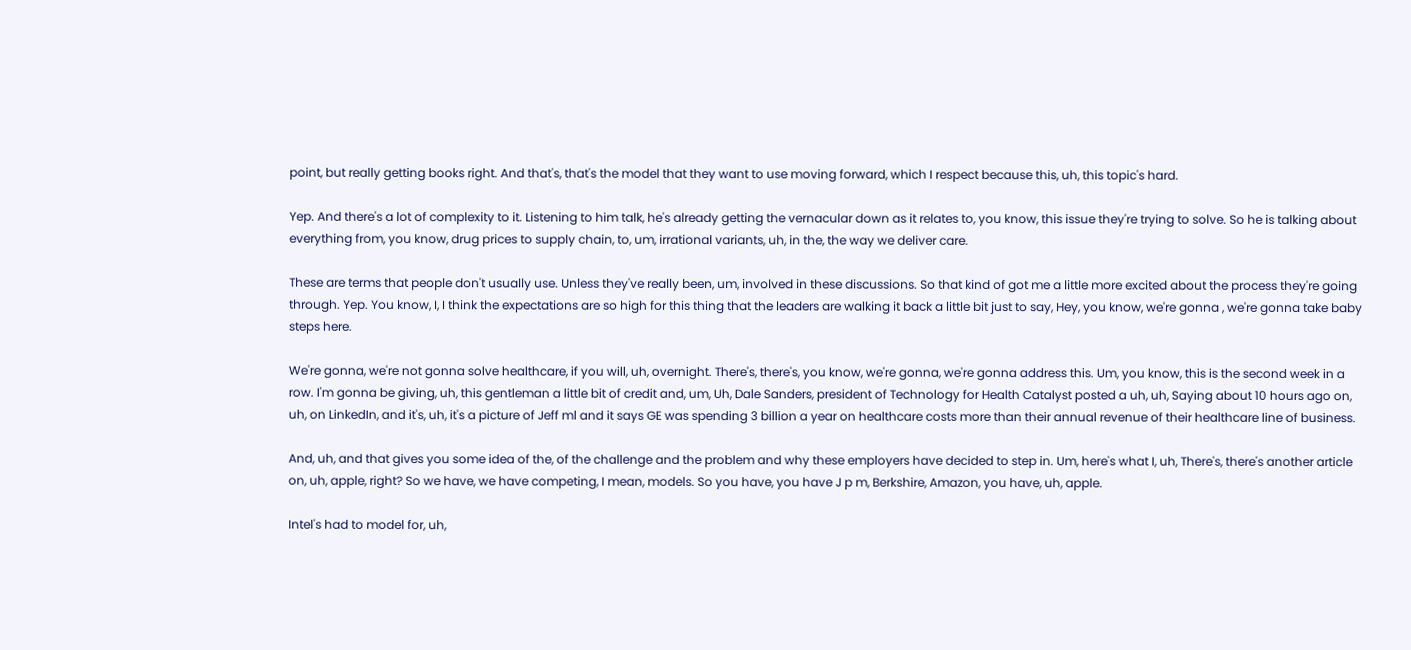point, but really getting books right. And that's, that's the model that they want to use moving forward, which I respect because this, uh, this topic's hard.

Yep. And there's a lot of complexity to it. Listening to him talk, he's already getting the vernacular down as it relates to, you know, this issue they're trying to solve. So he is talking about everything from, you know, drug prices to supply chain, to, um, irrational variants, uh, in the, the way we deliver care.

These are terms that people don't usually use. Unless they've really been, um, involved in these discussions. So that kind of got me a little more excited about the process they're going through. Yep. You know, I, I think the expectations are so high for this thing that the leaders are walking it back a little bit just to say, Hey, you know, we're gonna , we're gonna take baby steps here.

We're gonna, we're not gonna solve healthcare, if you will, uh, overnight. There's, there's, you know, we're gonna, we're gonna address this. Um, you know, this is the second week in a row. I'm gonna be giving, uh, this gentleman a little bit of credit and, um, Uh, Dale Sanders, president of Technology for Health Catalyst posted a uh, uh, Saying about 10 hours ago on, uh, on LinkedIn, and it's, uh, it's a picture of Jeff ml and it says GE was spending 3 billion a year on healthcare costs more than their annual revenue of their healthcare line of business.

And, uh, and that gives you some idea of the, of the challenge and the problem and why these employers have decided to step in. Um, here's what I, uh, There's, there's another article on, uh, apple, right? So we have, we have competing, I mean, models. So you have, you have J p m, Berkshire, Amazon, you have, uh, apple.

Intel's had to model for, uh,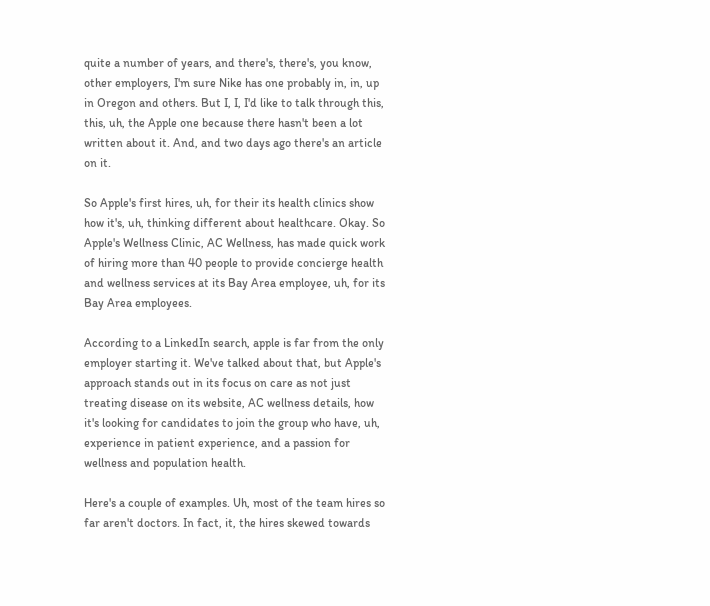quite a number of years, and there's, there's, you know, other employers, I'm sure Nike has one probably in, in, up in Oregon and others. But I, I, I'd like to talk through this, this, uh, the Apple one because there hasn't been a lot written about it. And, and two days ago there's an article on it.

So Apple's first hires, uh, for their its health clinics show how it's, uh, thinking different about healthcare. Okay. So Apple's Wellness Clinic, AC Wellness, has made quick work of hiring more than 40 people to provide concierge health and wellness services at its Bay Area employee, uh, for its Bay Area employees.

According to a LinkedIn search, apple is far from the only employer starting it. We've talked about that, but Apple's approach stands out in its focus on care as not just treating disease on its website, AC wellness details, how it's looking for candidates to join the group who have, uh, experience in patient experience, and a passion for wellness and population health.

Here's a couple of examples. Uh, most of the team hires so far aren't doctors. In fact, it, the hires skewed towards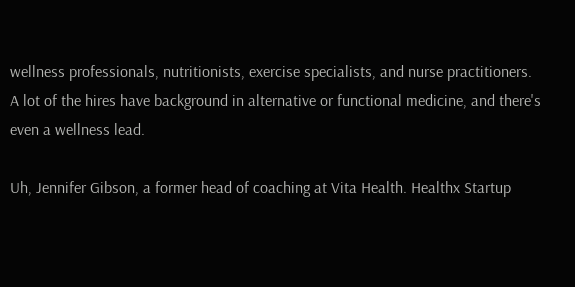wellness professionals, nutritionists, exercise specialists, and nurse practitioners. A lot of the hires have background in alternative or functional medicine, and there's even a wellness lead.

Uh, Jennifer Gibson, a former head of coaching at Vita Health. Healthx Startup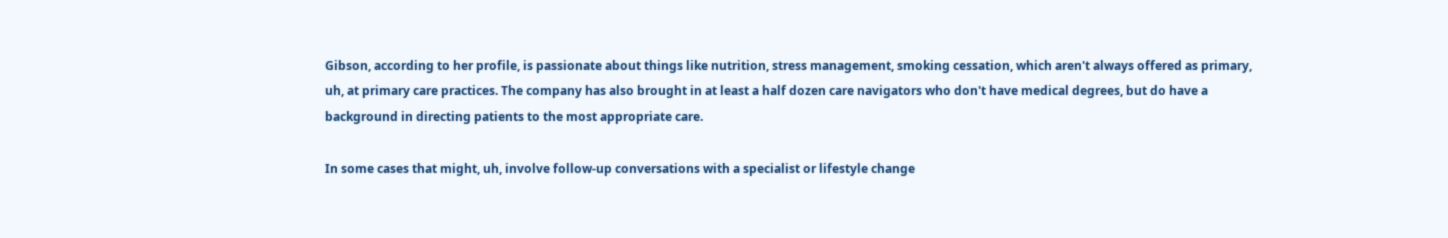Gibson, according to her profile, is passionate about things like nutrition, stress management, smoking cessation, which aren't always offered as primary, uh, at primary care practices. The company has also brought in at least a half dozen care navigators who don't have medical degrees, but do have a background in directing patients to the most appropriate care.

In some cases that might, uh, involve follow-up conversations with a specialist or lifestyle change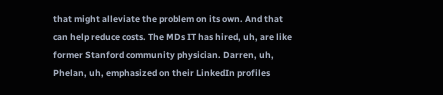that might alleviate the problem on its own. And that can help reduce costs. The MDs IT has hired, uh, are like former Stanford community physician. Darren, uh, Phelan, uh, emphasized on their LinkedIn profiles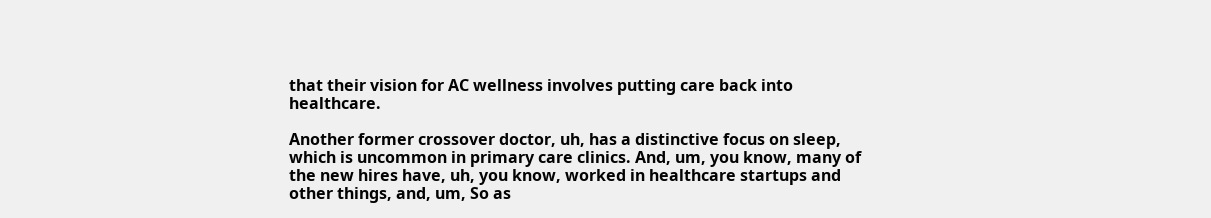that their vision for AC wellness involves putting care back into healthcare.

Another former crossover doctor, uh, has a distinctive focus on sleep, which is uncommon in primary care clinics. And, um, you know, many of the new hires have, uh, you know, worked in healthcare startups and other things, and, um, So as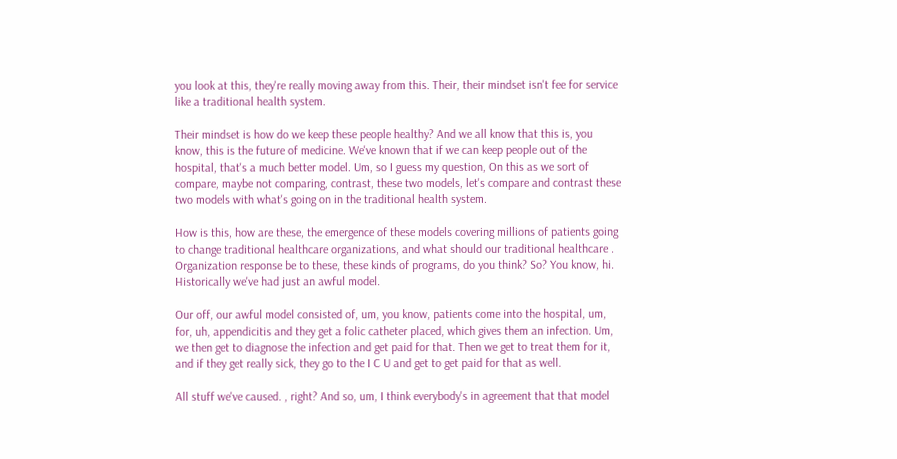you look at this, they're really moving away from this. Their, their mindset isn't fee for service like a traditional health system.

Their mindset is how do we keep these people healthy? And we all know that this is, you know, this is the future of medicine. We've known that if we can keep people out of the hospital, that's a much better model. Um, so I guess my question, On this as we sort of compare, maybe not comparing, contrast, these two models, let's compare and contrast these two models with what's going on in the traditional health system.

How is this, how are these, the emergence of these models covering millions of patients going to change traditional healthcare organizations, and what should our traditional healthcare . Organization response be to these, these kinds of programs, do you think? So? You know, hi. Historically we've had just an awful model.

Our off, our awful model consisted of, um, you know, patients come into the hospital, um, for, uh, appendicitis and they get a folic catheter placed, which gives them an infection. Um, we then get to diagnose the infection and get paid for that. Then we get to treat them for it, and if they get really sick, they go to the I C U and get to get paid for that as well.

All stuff we've caused. , right? And so, um, I think everybody's in agreement that that model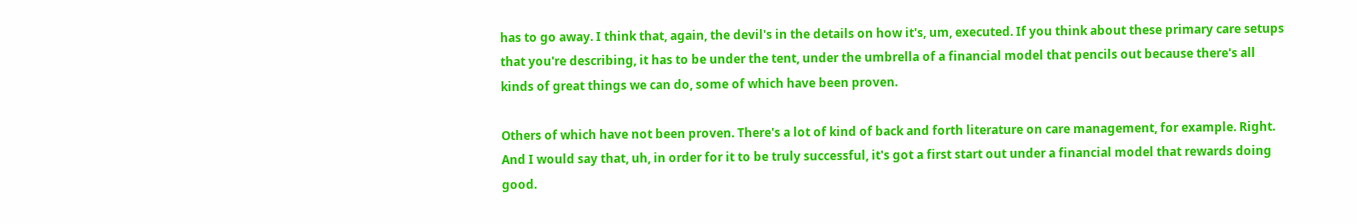has to go away. I think that, again, the devil's in the details on how it's, um, executed. If you think about these primary care setups that you're describing, it has to be under the tent, under the umbrella of a financial model that pencils out because there's all kinds of great things we can do, some of which have been proven.

Others of which have not been proven. There's a lot of kind of back and forth literature on care management, for example. Right. And I would say that, uh, in order for it to be truly successful, it's got a first start out under a financial model that rewards doing good.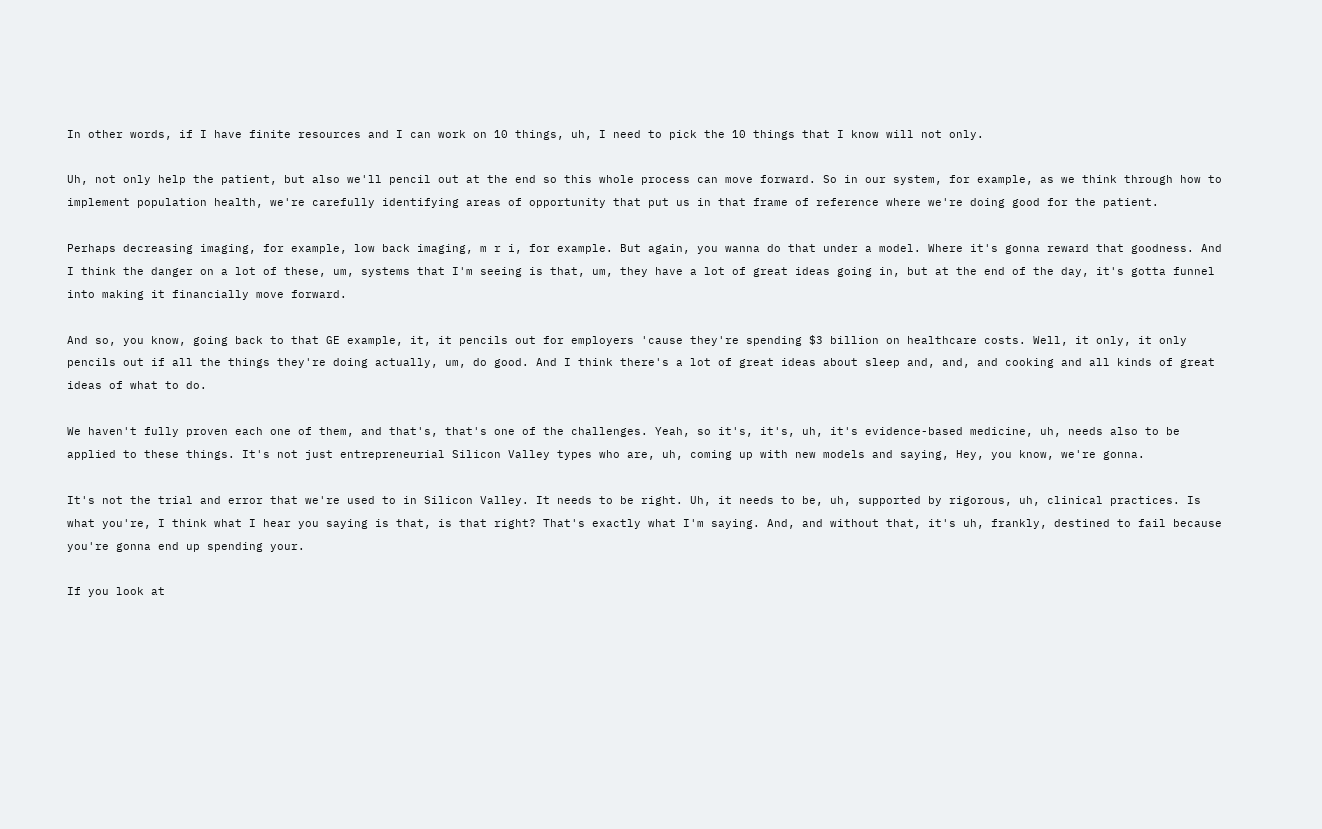In other words, if I have finite resources and I can work on 10 things, uh, I need to pick the 10 things that I know will not only.

Uh, not only help the patient, but also we'll pencil out at the end so this whole process can move forward. So in our system, for example, as we think through how to implement population health, we're carefully identifying areas of opportunity that put us in that frame of reference where we're doing good for the patient.

Perhaps decreasing imaging, for example, low back imaging, m r i, for example. But again, you wanna do that under a model. Where it's gonna reward that goodness. And I think the danger on a lot of these, um, systems that I'm seeing is that, um, they have a lot of great ideas going in, but at the end of the day, it's gotta funnel into making it financially move forward.

And so, you know, going back to that GE example, it, it pencils out for employers 'cause they're spending $3 billion on healthcare costs. Well, it only, it only pencils out if all the things they're doing actually, um, do good. And I think there's a lot of great ideas about sleep and, and, and cooking and all kinds of great ideas of what to do.

We haven't fully proven each one of them, and that's, that's one of the challenges. Yeah, so it's, it's, uh, it's evidence-based medicine, uh, needs also to be applied to these things. It's not just entrepreneurial Silicon Valley types who are, uh, coming up with new models and saying, Hey, you know, we're gonna.

It's not the trial and error that we're used to in Silicon Valley. It needs to be right. Uh, it needs to be, uh, supported by rigorous, uh, clinical practices. Is what you're, I think what I hear you saying is that, is that right? That's exactly what I'm saying. And, and without that, it's uh, frankly, destined to fail because you're gonna end up spending your.

If you look at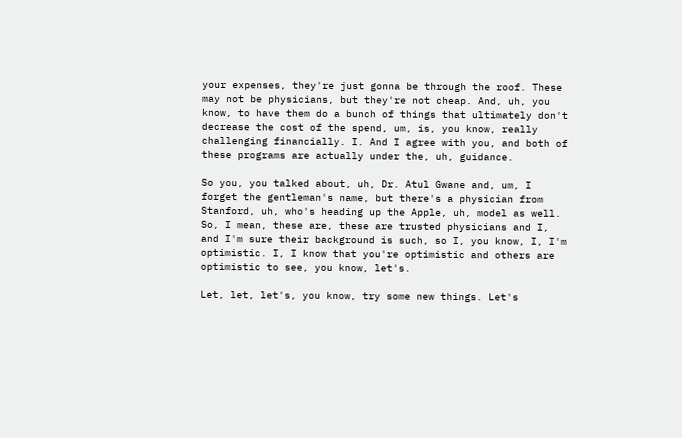your expenses, they're just gonna be through the roof. These may not be physicians, but they're not cheap. And, uh, you know, to have them do a bunch of things that ultimately don't decrease the cost of the spend, um, is, you know, really challenging financially. I. And I agree with you, and both of these programs are actually under the, uh, guidance.

So you, you talked about, uh, Dr. Atul Gwane and, um, I forget the gentleman's name, but there's a physician from Stanford, uh, who's heading up the Apple, uh, model as well. So, I mean, these are, these are trusted physicians and I, and I'm sure their background is such, so I, you know, I, I'm optimistic. I, I know that you're optimistic and others are optimistic to see, you know, let's.

Let, let, let's, you know, try some new things. Let's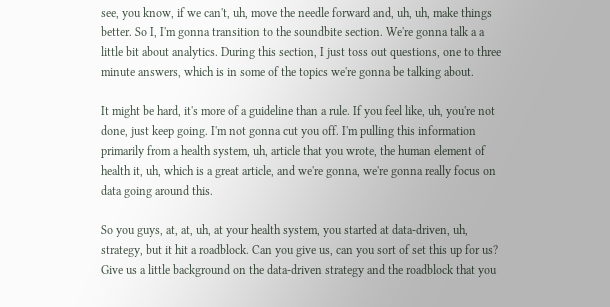see, you know, if we can't, uh, move the needle forward and, uh, uh, make things better. So I, I'm gonna transition to the soundbite section. We're gonna talk a a little bit about analytics. During this section, I just toss out questions, one to three minute answers, which is in some of the topics we're gonna be talking about.

It might be hard, it's more of a guideline than a rule. If you feel like, uh, you're not done, just keep going. I'm not gonna cut you off. I'm pulling this information primarily from a health system, uh, article that you wrote, the human element of health it, uh, which is a great article, and we're gonna, we're gonna really focus on data going around this.

So you guys, at, at, uh, at your health system, you started at data-driven, uh, strategy, but it hit a roadblock. Can you give us, can you sort of set this up for us? Give us a little background on the data-driven strategy and the roadblock that you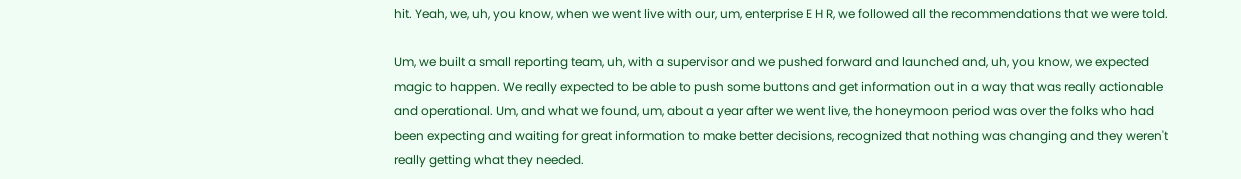hit. Yeah, we, uh, you know, when we went live with our, um, enterprise E H R, we followed all the recommendations that we were told.

Um, we built a small reporting team, uh, with a supervisor and we pushed forward and launched and, uh, you know, we expected magic to happen. We really expected to be able to push some buttons and get information out in a way that was really actionable and operational. Um, and what we found, um, about a year after we went live, the honeymoon period was over the folks who had been expecting and waiting for great information to make better decisions, recognized that nothing was changing and they weren't really getting what they needed.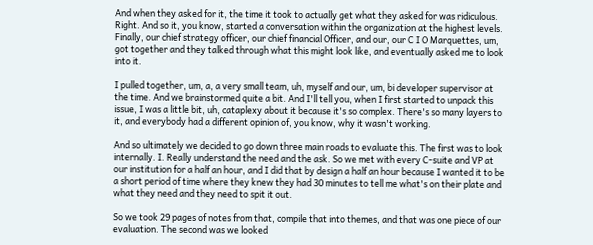And when they asked for it, the time it took to actually get what they asked for was ridiculous. Right. And so it, you know, started a conversation within the organization at the highest levels. Finally, our chief strategy officer, our chief financial Officer, and our, our C I O Marquettes, um, got together and they talked through what this might look like, and eventually asked me to look into it.

I pulled together, um, a, a very small team, uh, myself and our, um, bi developer supervisor at the time. And we brainstormed quite a bit. And I'll tell you, when I first started to unpack this issue, I was a little bit, uh, cataplexy about it because it's so complex. There's so many layers to it, and everybody had a different opinion of, you know, why it wasn't working.

And so ultimately we decided to go down three main roads to evaluate this. The first was to look internally. I. Really understand the need and the ask. So we met with every C-suite and VP at our institution for a half an hour, and I did that by design a half an hour because I wanted it to be a short period of time where they knew they had 30 minutes to tell me what's on their plate and what they need and they need to spit it out.

So we took 29 pages of notes from that, compile that into themes, and that was one piece of our evaluation. The second was we looked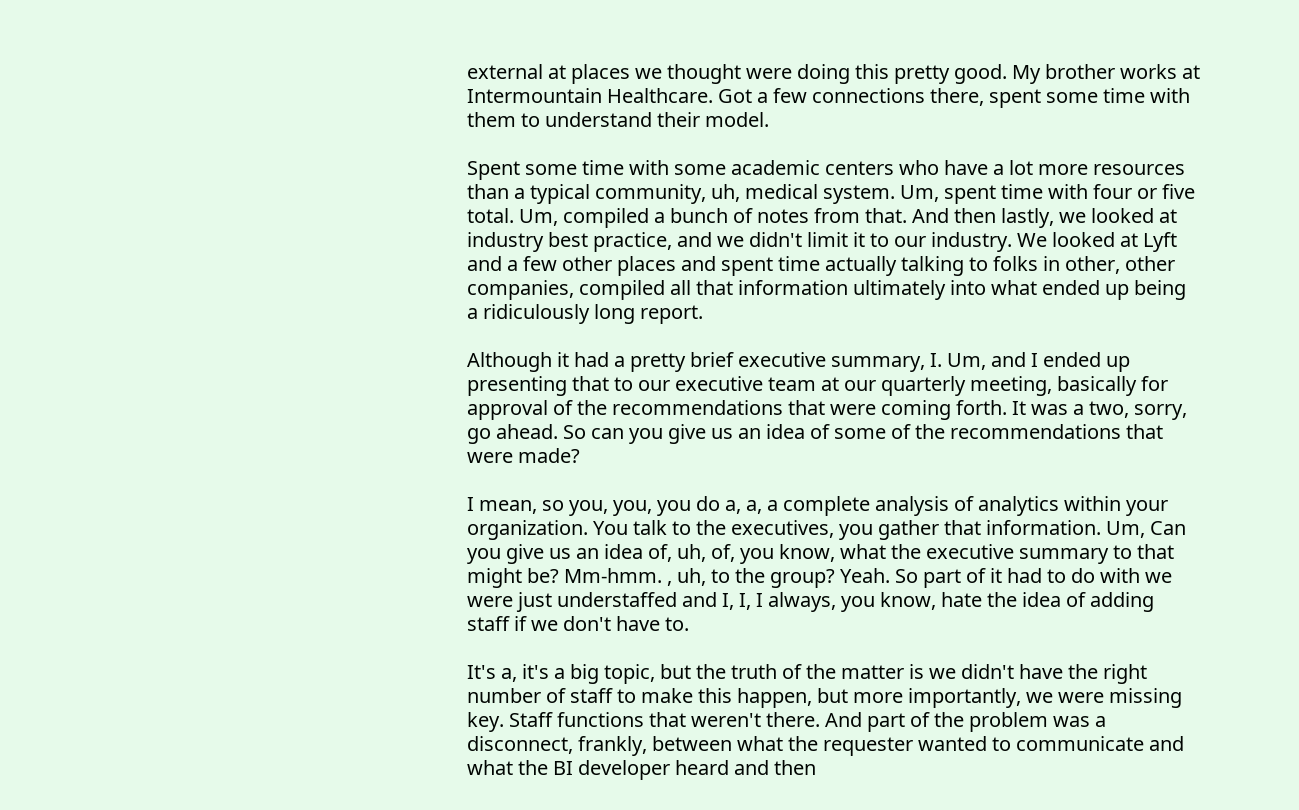external at places we thought were doing this pretty good. My brother works at Intermountain Healthcare. Got a few connections there, spent some time with them to understand their model.

Spent some time with some academic centers who have a lot more resources than a typical community, uh, medical system. Um, spent time with four or five total. Um, compiled a bunch of notes from that. And then lastly, we looked at industry best practice, and we didn't limit it to our industry. We looked at Lyft and a few other places and spent time actually talking to folks in other, other companies, compiled all that information ultimately into what ended up being a ridiculously long report.

Although it had a pretty brief executive summary, I. Um, and I ended up presenting that to our executive team at our quarterly meeting, basically for approval of the recommendations that were coming forth. It was a two, sorry, go ahead. So can you give us an idea of some of the recommendations that were made?

I mean, so you, you, you do a, a, a complete analysis of analytics within your organization. You talk to the executives, you gather that information. Um, Can you give us an idea of, uh, of, you know, what the executive summary to that might be? Mm-hmm. , uh, to the group? Yeah. So part of it had to do with we were just understaffed and I, I, I always, you know, hate the idea of adding staff if we don't have to.

It's a, it's a big topic, but the truth of the matter is we didn't have the right number of staff to make this happen, but more importantly, we were missing key. Staff functions that weren't there. And part of the problem was a disconnect, frankly, between what the requester wanted to communicate and what the BI developer heard and then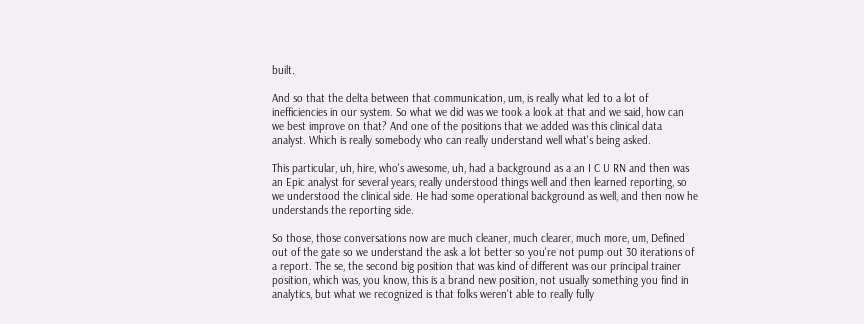built.

And so that the delta between that communication, um, is really what led to a lot of inefficiencies in our system. So what we did was we took a look at that and we said, how can we best improve on that? And one of the positions that we added was this clinical data analyst. Which is really somebody who can really understand well what's being asked.

This particular, uh, hire, who's awesome, uh, had a background as a an I C U RN and then was an Epic analyst for several years, really understood things well and then learned reporting, so we understood the clinical side. He had some operational background as well, and then now he understands the reporting side.

So those, those conversations now are much cleaner, much clearer, much more, um, Defined out of the gate so we understand the ask a lot better so you're not pump out 30 iterations of a report. The se, the second big position that was kind of different was our principal trainer position, which was, you know, this is a brand new position, not usually something you find in analytics, but what we recognized is that folks weren't able to really fully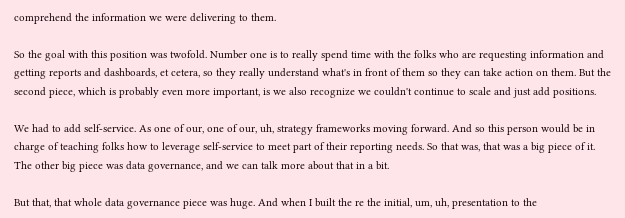comprehend the information we were delivering to them.

So the goal with this position was twofold. Number one is to really spend time with the folks who are requesting information and getting reports and dashboards, et cetera, so they really understand what's in front of them so they can take action on them. But the second piece, which is probably even more important, is we also recognize we couldn't continue to scale and just add positions.

We had to add self-service. As one of our, one of our, uh, strategy frameworks moving forward. And so this person would be in charge of teaching folks how to leverage self-service to meet part of their reporting needs. So that was, that was a big piece of it. The other big piece was data governance, and we can talk more about that in a bit.

But that, that whole data governance piece was huge. And when I built the re the initial, um, uh, presentation to the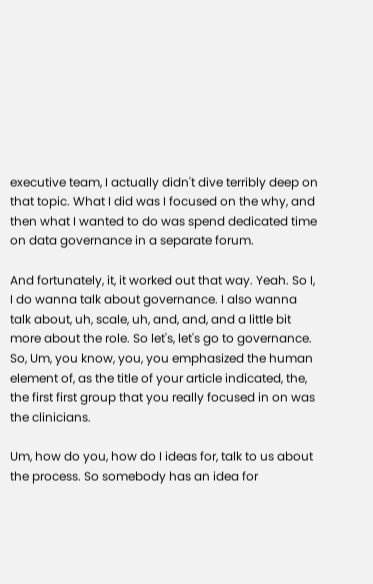executive team, I actually didn't dive terribly deep on that topic. What I did was I focused on the why, and then what I wanted to do was spend dedicated time on data governance in a separate forum.

And fortunately, it, it worked out that way. Yeah. So I, I do wanna talk about governance. I also wanna talk about, uh, scale, uh, and, and, and a little bit more about the role. So let's, let's go to governance. So, Um, you know, you, you emphasized the human element of, as the title of your article indicated, the, the first first group that you really focused in on was the clinicians.

Um, how do you, how do I ideas for, talk to us about the process. So somebody has an idea for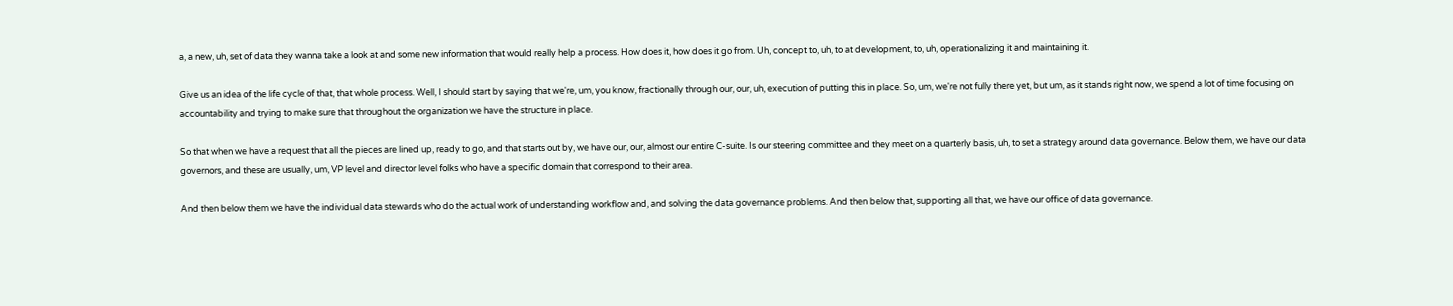a, a new, uh, set of data they wanna take a look at and some new information that would really help a process. How does it, how does it go from. Uh, concept to, uh, to at development, to, uh, operationalizing it and maintaining it.

Give us an idea of the life cycle of that, that whole process. Well, I should start by saying that we're, um, you know, fractionally through our, our, uh, execution of putting this in place. So, um, we're not fully there yet, but um, as it stands right now, we spend a lot of time focusing on accountability and trying to make sure that throughout the organization we have the structure in place.

So that when we have a request that all the pieces are lined up, ready to go, and that starts out by, we have our, our, almost our entire C-suite. Is our steering committee and they meet on a quarterly basis, uh, to set a strategy around data governance. Below them, we have our data governors, and these are usually, um, VP level and director level folks who have a specific domain that correspond to their area.

And then below them we have the individual data stewards who do the actual work of understanding workflow and, and solving the data governance problems. And then below that, supporting all that, we have our office of data governance.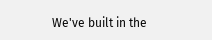We've built in the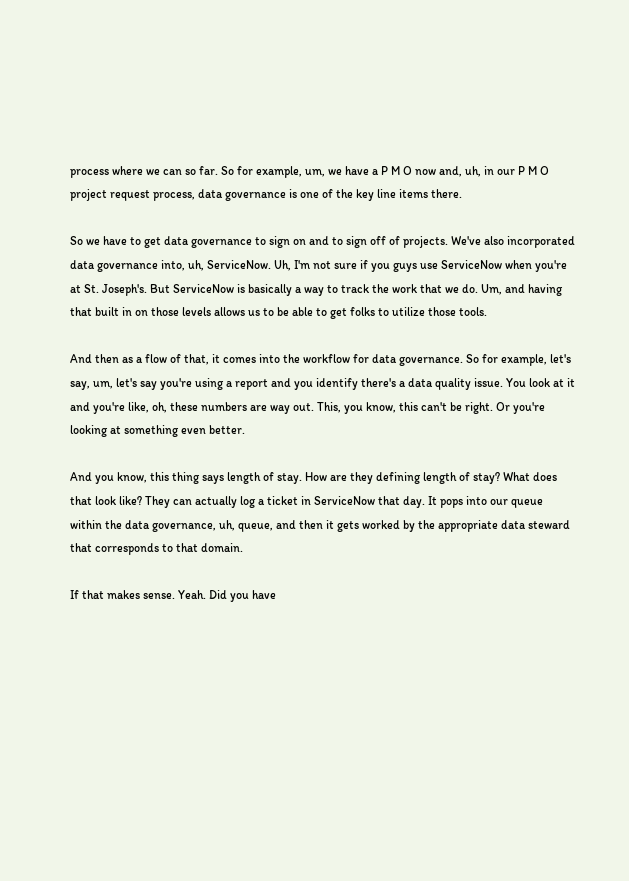process where we can so far. So for example, um, we have a P M O now and, uh, in our P M O project request process, data governance is one of the key line items there.

So we have to get data governance to sign on and to sign off of projects. We've also incorporated data governance into, uh, ServiceNow. Uh, I'm not sure if you guys use ServiceNow when you're at St. Joseph's. But ServiceNow is basically a way to track the work that we do. Um, and having that built in on those levels allows us to be able to get folks to utilize those tools.

And then as a flow of that, it comes into the workflow for data governance. So for example, let's say, um, let's say you're using a report and you identify there's a data quality issue. You look at it and you're like, oh, these numbers are way out. This, you know, this can't be right. Or you're looking at something even better.

And you know, this thing says length of stay. How are they defining length of stay? What does that look like? They can actually log a ticket in ServiceNow that day. It pops into our queue within the data governance, uh, queue, and then it gets worked by the appropriate data steward that corresponds to that domain.

If that makes sense. Yeah. Did you have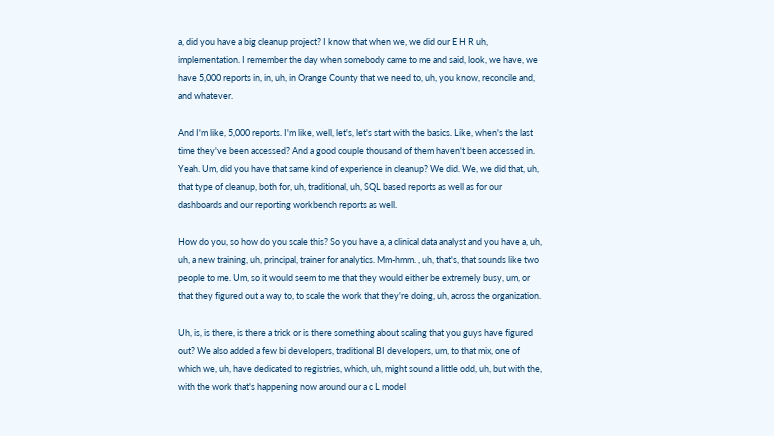a, did you have a big cleanup project? I know that when we, we did our E H R uh, implementation. I remember the day when somebody came to me and said, look, we have, we have 5,000 reports in, in, uh, in Orange County that we need to, uh, you know, reconcile and, and whatever.

And I'm like, 5,000 reports. I'm like, well, let's, let's start with the basics. Like, when's the last time they've been accessed? And a good couple thousand of them haven't been accessed in. Yeah. Um, did you have that same kind of experience in cleanup? We did. We, we did that, uh, that type of cleanup, both for, uh, traditional, uh, SQL based reports as well as for our dashboards and our reporting workbench reports as well.

How do you, so how do you scale this? So you have a, a clinical data analyst and you have a, uh, uh, a new training, uh, principal, trainer for analytics. Mm-hmm. , uh, that's, that sounds like two people to me. Um, so it would seem to me that they would either be extremely busy, um, or that they figured out a way to, to scale the work that they're doing, uh, across the organization.

Uh, is, is there, is there a trick or is there something about scaling that you guys have figured out? We also added a few bi developers, traditional BI developers, um, to that mix, one of which we, uh, have dedicated to registries, which, uh, might sound a little odd, uh, but with the, with the work that's happening now around our a c L model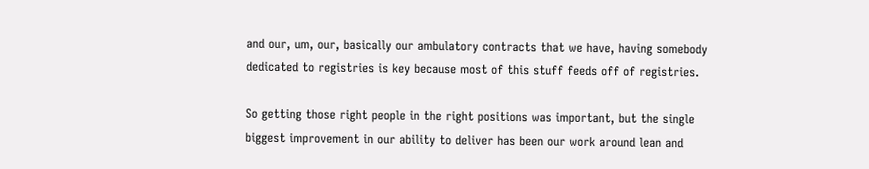and our, um, our, basically our ambulatory contracts that we have, having somebody dedicated to registries is key because most of this stuff feeds off of registries.

So getting those right people in the right positions was important, but the single biggest improvement in our ability to deliver has been our work around lean and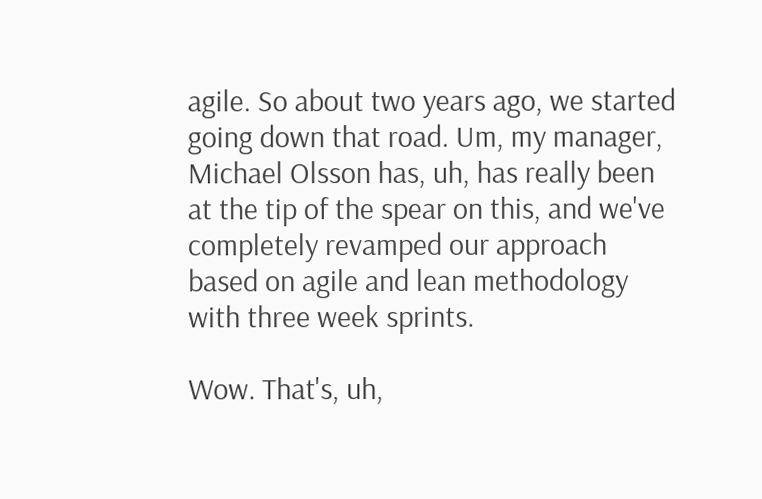agile. So about two years ago, we started going down that road. Um, my manager, Michael Olsson has, uh, has really been at the tip of the spear on this, and we've completely revamped our approach based on agile and lean methodology with three week sprints.

Wow. That's, uh,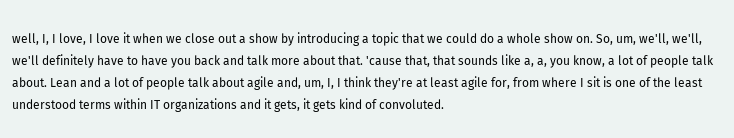well, I, I love, I love it when we close out a show by introducing a topic that we could do a whole show on. So, um, we'll, we'll, we'll definitely have to have you back and talk more about that. 'cause that, that sounds like a, a, you know, a lot of people talk about. Lean and a lot of people talk about agile and, um, I, I think they're at least agile for, from where I sit is one of the least understood terms within IT organizations and it gets, it gets kind of convoluted.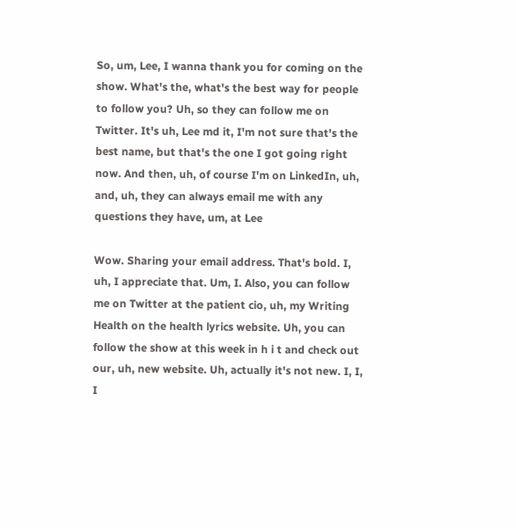So, um, Lee, I wanna thank you for coming on the show. What's the, what's the best way for people to follow you? Uh, so they can follow me on Twitter. It's uh, Lee md it, I'm not sure that's the best name, but that's the one I got going right now. And then, uh, of course I'm on LinkedIn, uh, and, uh, they can always email me with any questions they have, um, at Lee

Wow. Sharing your email address. That's bold. I, uh, I appreciate that. Um, I. Also, you can follow me on Twitter at the patient cio, uh, my Writing Health on the health lyrics website. Uh, you can follow the show at this week in h i t and check out our, uh, new website. Uh, actually it's not new. I, I, I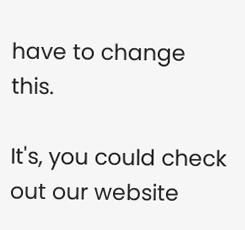have to change this.

It's, you could check out our website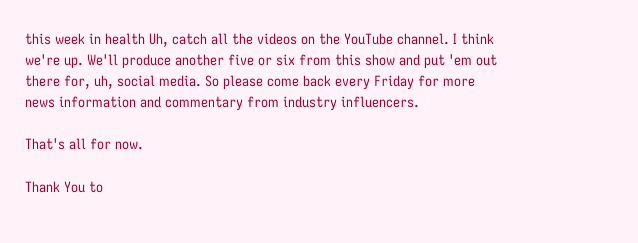this week in health Uh, catch all the videos on the YouTube channel. I think we're up. We'll produce another five or six from this show and put 'em out there for, uh, social media. So please come back every Friday for more news information and commentary from industry influencers.

That's all for now.

Thank You to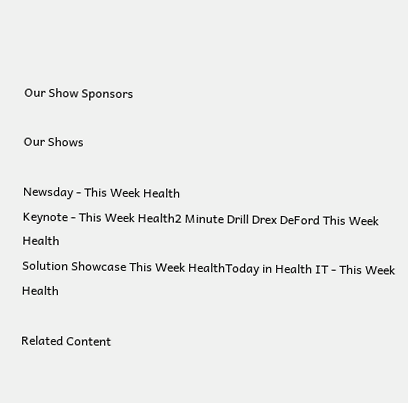Our Show Sponsors

Our Shows

Newsday - This Week Health
Keynote - This Week Health2 Minute Drill Drex DeFord This Week Health
Solution Showcase This Week HealthToday in Health IT - This Week Health

Related Content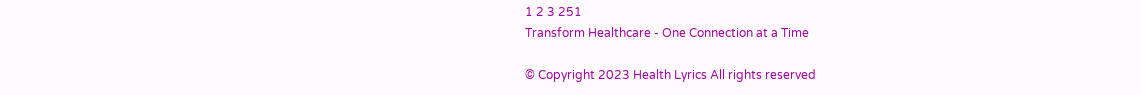1 2 3 251
Transform Healthcare - One Connection at a Time

© Copyright 2023 Health Lyrics All rights reserved